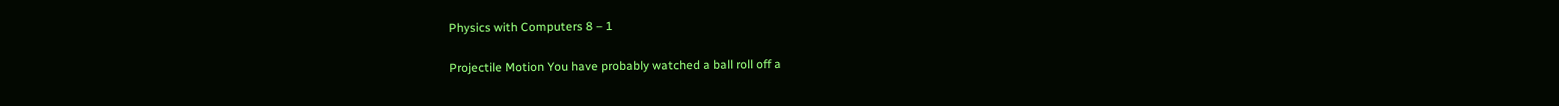Physics with Computers 8 – 1

Projectile Motion You have probably watched a ball roll off a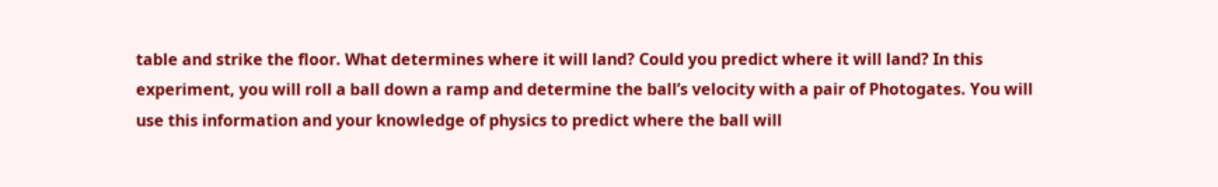table and strike the floor. What determines where it will land? Could you predict where it will land? In this experiment, you will roll a ball down a ramp and determine the ball’s velocity with a pair of Photogates. You will use this information and your knowledge of physics to predict where the ball will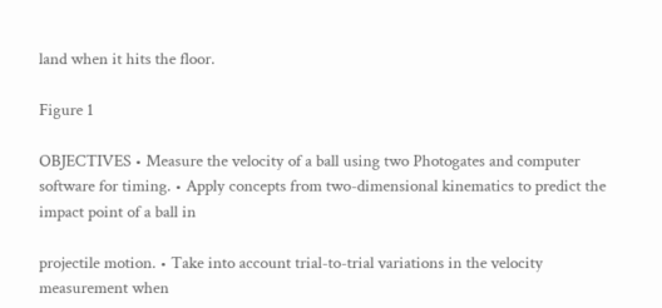land when it hits the floor.

Figure 1

OBJECTIVES • Measure the velocity of a ball using two Photogates and computer software for timing. • Apply concepts from two-dimensional kinematics to predict the impact point of a ball in

projectile motion. • Take into account trial-to-trial variations in the velocity measurement when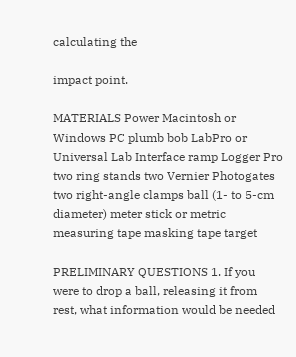calculating the

impact point.

MATERIALS Power Macintosh or Windows PC plumb bob LabPro or Universal Lab Interface ramp Logger Pro two ring stands two Vernier Photogates two right-angle clamps ball (1- to 5-cm diameter) meter stick or metric measuring tape masking tape target

PRELIMINARY QUESTIONS 1. If you were to drop a ball, releasing it from rest, what information would be needed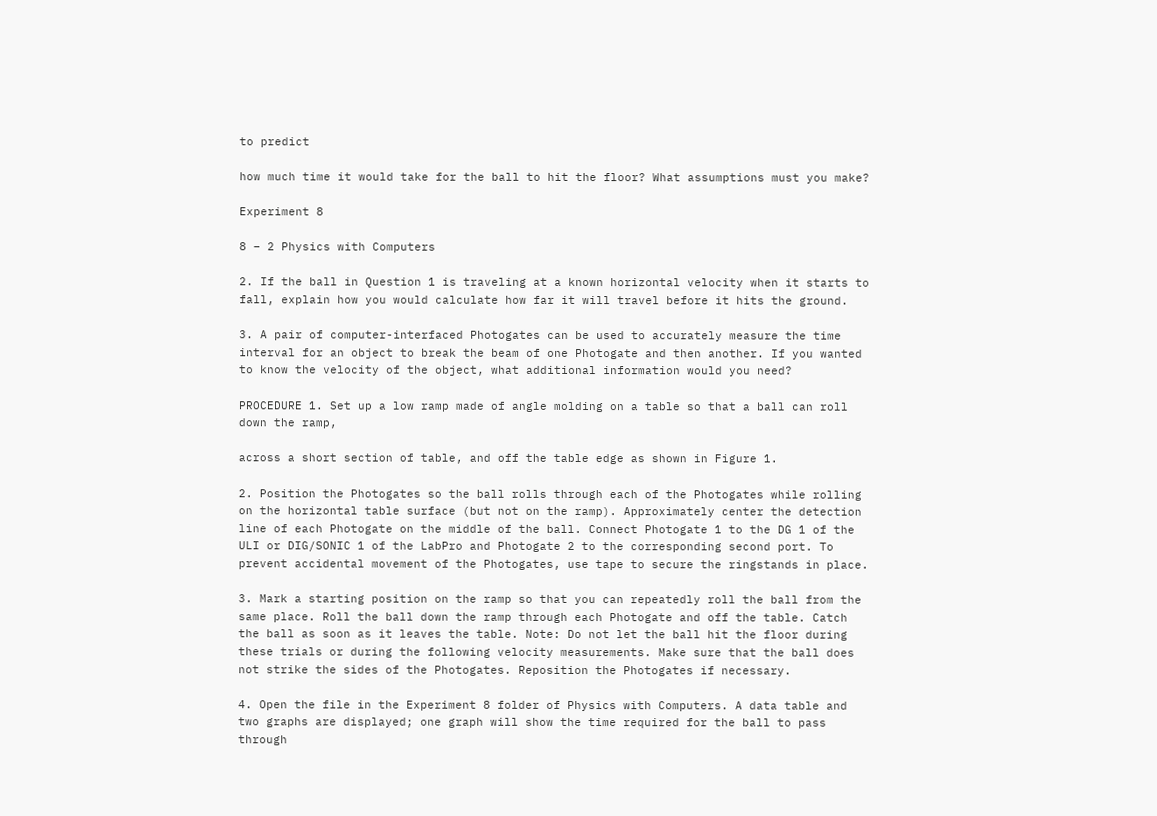to predict

how much time it would take for the ball to hit the floor? What assumptions must you make?

Experiment 8

8 – 2 Physics with Computers

2. If the ball in Question 1 is traveling at a known horizontal velocity when it starts to fall, explain how you would calculate how far it will travel before it hits the ground.

3. A pair of computer-interfaced Photogates can be used to accurately measure the time interval for an object to break the beam of one Photogate and then another. If you wanted to know the velocity of the object, what additional information would you need?

PROCEDURE 1. Set up a low ramp made of angle molding on a table so that a ball can roll down the ramp,

across a short section of table, and off the table edge as shown in Figure 1.

2. Position the Photogates so the ball rolls through each of the Photogates while rolling on the horizontal table surface (but not on the ramp). Approximately center the detection line of each Photogate on the middle of the ball. Connect Photogate 1 to the DG 1 of the ULI or DIG/SONIC 1 of the LabPro and Photogate 2 to the corresponding second port. To prevent accidental movement of the Photogates, use tape to secure the ringstands in place.

3. Mark a starting position on the ramp so that you can repeatedly roll the ball from the same place. Roll the ball down the ramp through each Photogate and off the table. Catch the ball as soon as it leaves the table. Note: Do not let the ball hit the floor during these trials or during the following velocity measurements. Make sure that the ball does not strike the sides of the Photogates. Reposition the Photogates if necessary.

4. Open the file in the Experiment 8 folder of Physics with Computers. A data table and two graphs are displayed; one graph will show the time required for the ball to pass through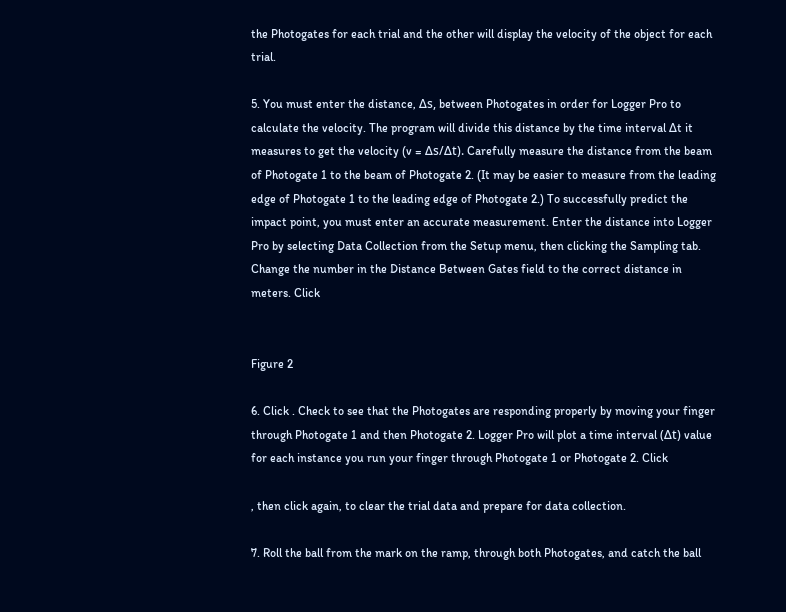the Photogates for each trial and the other will display the velocity of the object for each trial.

5. You must enter the distance, Δs, between Photogates in order for Logger Pro to calculate the velocity. The program will divide this distance by the time interval Δt it measures to get the velocity (v = Δs/Δt). Carefully measure the distance from the beam of Photogate 1 to the beam of Photogate 2. (It may be easier to measure from the leading edge of Photogate 1 to the leading edge of Photogate 2.) To successfully predict the impact point, you must enter an accurate measurement. Enter the distance into Logger Pro by selecting Data Collection from the Setup menu, then clicking the Sampling tab. Change the number in the Distance Between Gates field to the correct distance in meters. Click


Figure 2

6. Click . Check to see that the Photogates are responding properly by moving your finger through Photogate 1 and then Photogate 2. Logger Pro will plot a time interval (Δt) value for each instance you run your finger through Photogate 1 or Photogate 2. Click

, then click again, to clear the trial data and prepare for data collection.

7. Roll the ball from the mark on the ramp, through both Photogates, and catch the ball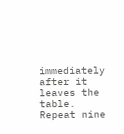immediately after it leaves the table. Repeat nine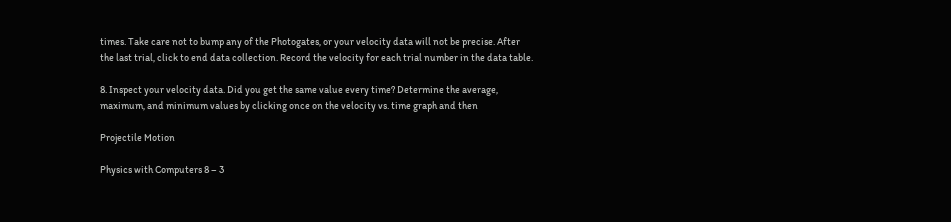times. Take care not to bump any of the Photogates, or your velocity data will not be precise. After the last trial, click to end data collection. Record the velocity for each trial number in the data table.

8. Inspect your velocity data. Did you get the same value every time? Determine the average, maximum, and minimum values by clicking once on the velocity vs. time graph and then

Projectile Motion

Physics with Computers 8 – 3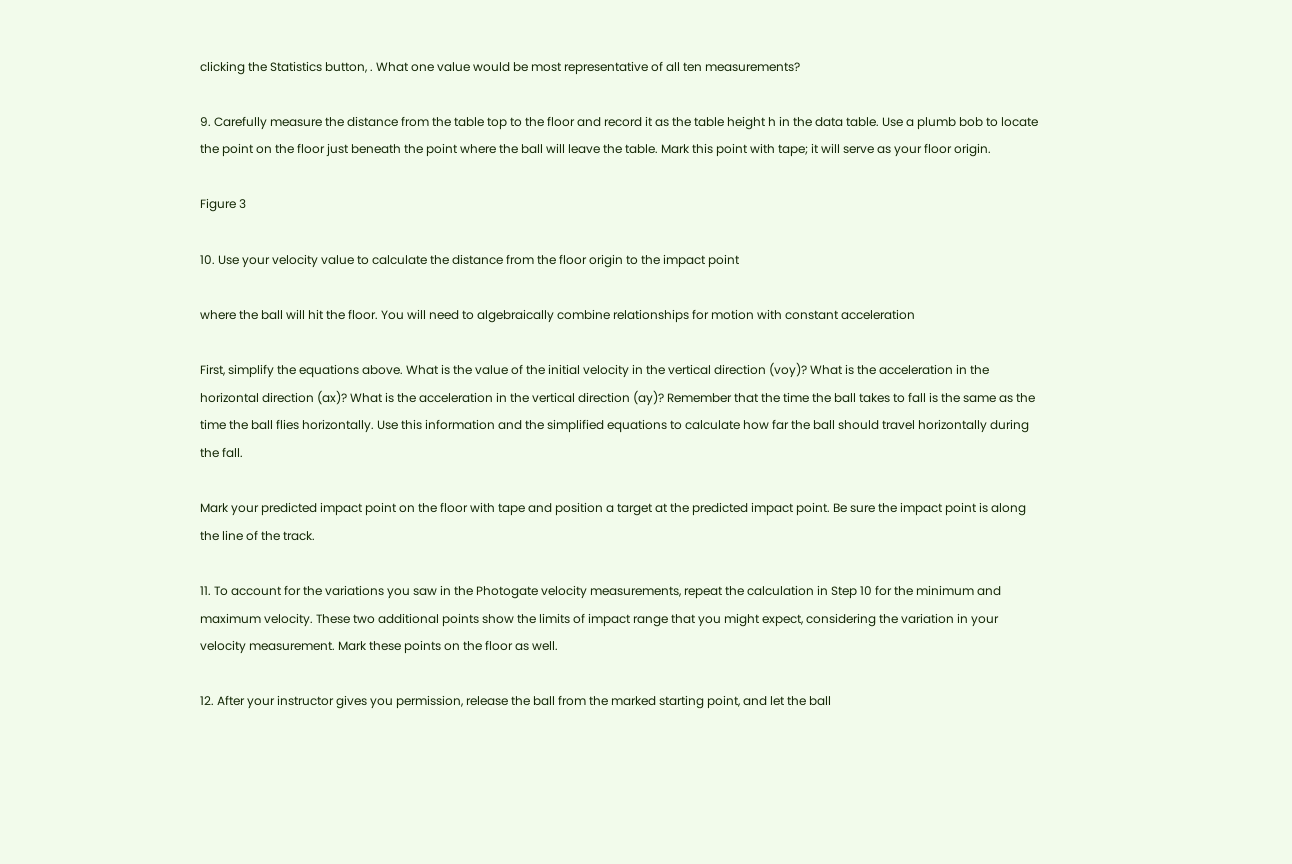clicking the Statistics button, . What one value would be most representative of all ten measurements?

9. Carefully measure the distance from the table top to the floor and record it as the table height h in the data table. Use a plumb bob to locate the point on the floor just beneath the point where the ball will leave the table. Mark this point with tape; it will serve as your floor origin.

Figure 3

10. Use your velocity value to calculate the distance from the floor origin to the impact point

where the ball will hit the floor. You will need to algebraically combine relationships for motion with constant acceleration

First, simplify the equations above. What is the value of the initial velocity in the vertical direction (voy)? What is the acceleration in the horizontal direction (ax)? What is the acceleration in the vertical direction (ay)? Remember that the time the ball takes to fall is the same as the time the ball flies horizontally. Use this information and the simplified equations to calculate how far the ball should travel horizontally during the fall.

Mark your predicted impact point on the floor with tape and position a target at the predicted impact point. Be sure the impact point is along the line of the track.

11. To account for the variations you saw in the Photogate velocity measurements, repeat the calculation in Step 10 for the minimum and maximum velocity. These two additional points show the limits of impact range that you might expect, considering the variation in your velocity measurement. Mark these points on the floor as well.

12. After your instructor gives you permission, release the ball from the marked starting point, and let the ball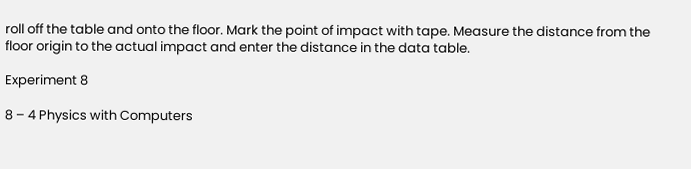roll off the table and onto the floor. Mark the point of impact with tape. Measure the distance from the floor origin to the actual impact and enter the distance in the data table.

Experiment 8

8 – 4 Physics with Computers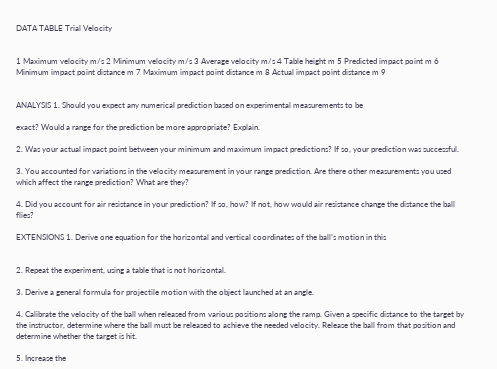DATA TABLE Trial Velocity


1 Maximum velocity m/s 2 Minimum velocity m/s 3 Average velocity m/s 4 Table height m 5 Predicted impact point m 6 Minimum impact point distance m 7 Maximum impact point distance m 8 Actual impact point distance m 9


ANALYSIS 1. Should you expect any numerical prediction based on experimental measurements to be

exact? Would a range for the prediction be more appropriate? Explain.

2. Was your actual impact point between your minimum and maximum impact predictions? If so, your prediction was successful.

3. You accounted for variations in the velocity measurement in your range prediction. Are there other measurements you used which affect the range prediction? What are they?

4. Did you account for air resistance in your prediction? If so, how? If not, how would air resistance change the distance the ball flies?

EXTENSIONS 1. Derive one equation for the horizontal and vertical coordinates of the ball’s motion in this


2. Repeat the experiment, using a table that is not horizontal.

3. Derive a general formula for projectile motion with the object launched at an angle.

4. Calibrate the velocity of the ball when released from various positions along the ramp. Given a specific distance to the target by the instructor, determine where the ball must be released to achieve the needed velocity. Release the ball from that position and determine whether the target is hit.

5. Increase the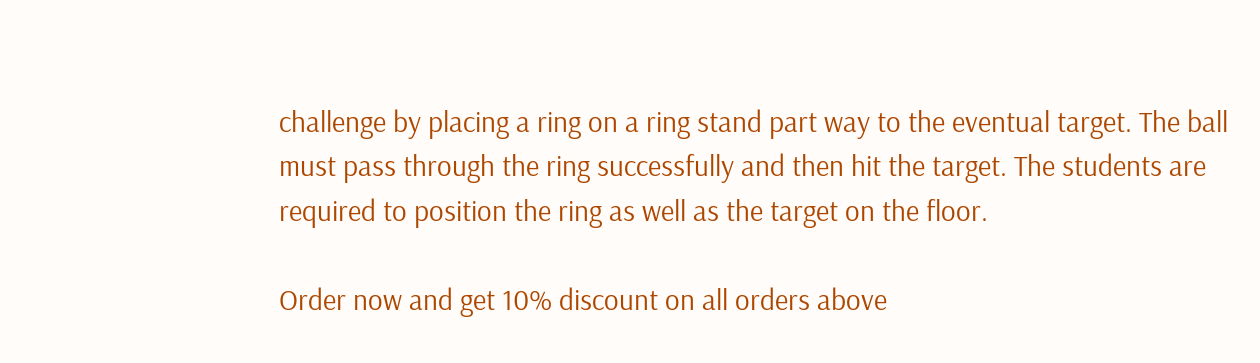challenge by placing a ring on a ring stand part way to the eventual target. The ball must pass through the ring successfully and then hit the target. The students are required to position the ring as well as the target on the floor.

Order now and get 10% discount on all orders above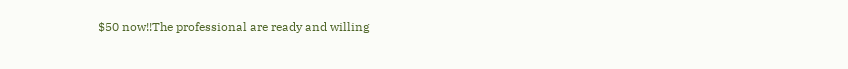$50 now!!The professional are ready and willing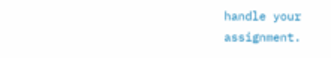handle your assignment.